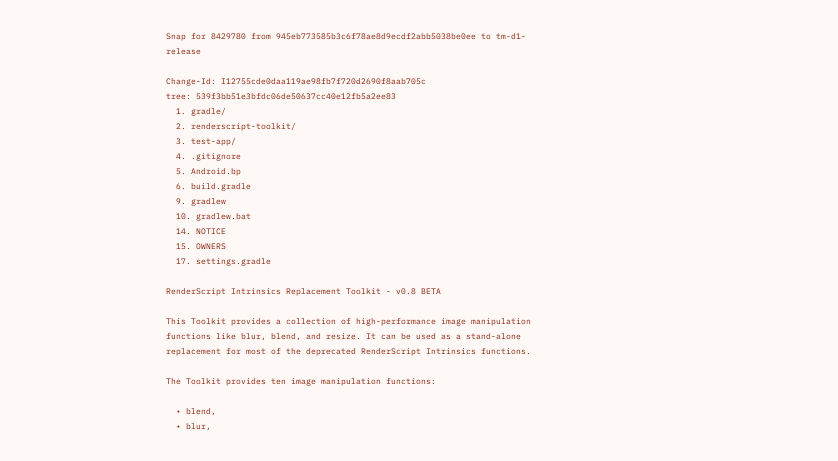Snap for 8429780 from 945eb773585b3c6f78ae8d9ecdf2abb5038be0ee to tm-d1-release

Change-Id: I12755cde0daa119ae98fb7f720d2690f8aab705c
tree: 539f3bb51e3bfdc06de50637cc40e12fb5a2ee83
  1. gradle/
  2. renderscript-toolkit/
  3. test-app/
  4. .gitignore
  5. Android.bp
  6. build.gradle
  9. gradlew
  10. gradlew.bat
  14. NOTICE
  15. OWNERS
  17. settings.gradle

RenderScript Intrinsics Replacement Toolkit - v0.8 BETA

This Toolkit provides a collection of high-performance image manipulation functions like blur, blend, and resize. It can be used as a stand-alone replacement for most of the deprecated RenderScript Intrinsics functions.

The Toolkit provides ten image manipulation functions:

  • blend,
  • blur,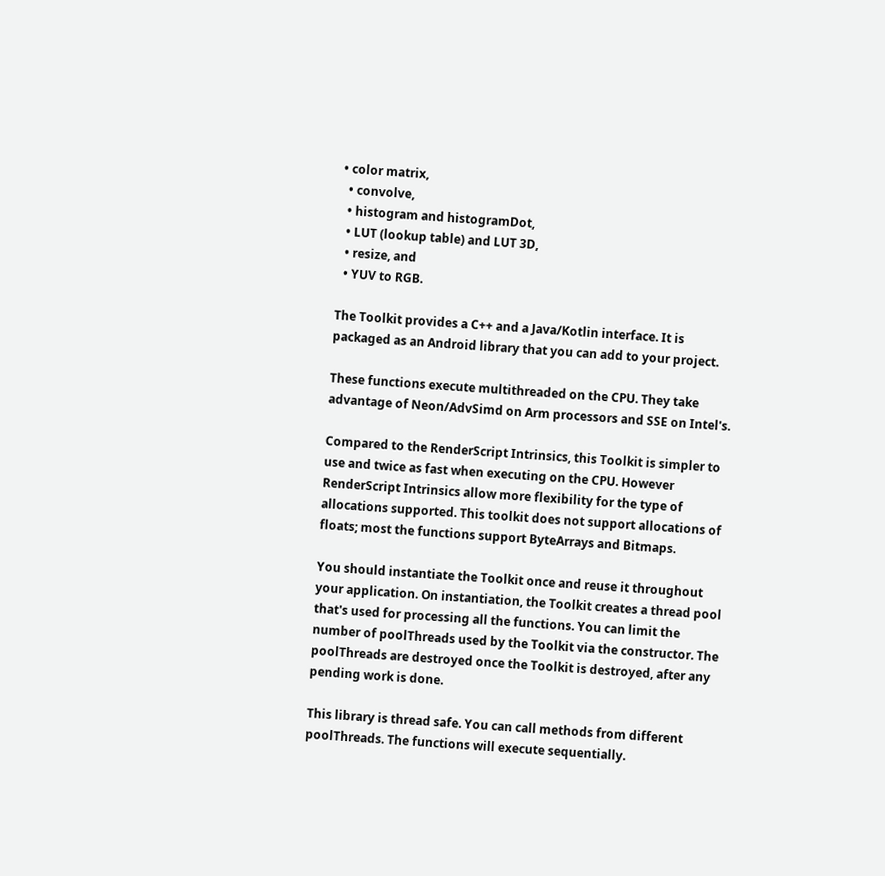• color matrix,
  • convolve,
  • histogram and histogramDot,
  • LUT (lookup table) and LUT 3D,
  • resize, and
  • YUV to RGB.

The Toolkit provides a C++ and a Java/Kotlin interface. It is packaged as an Android library that you can add to your project.

These functions execute multithreaded on the CPU. They take advantage of Neon/AdvSimd on Arm processors and SSE on Intel's.

Compared to the RenderScript Intrinsics, this Toolkit is simpler to use and twice as fast when executing on the CPU. However RenderScript Intrinsics allow more flexibility for the type of allocations supported. This toolkit does not support allocations of floats; most the functions support ByteArrays and Bitmaps.

You should instantiate the Toolkit once and reuse it throughout your application. On instantiation, the Toolkit creates a thread pool that's used for processing all the functions. You can limit the number of poolThreads used by the Toolkit via the constructor. The poolThreads are destroyed once the Toolkit is destroyed, after any pending work is done.

This library is thread safe. You can call methods from different poolThreads. The functions will execute sequentially.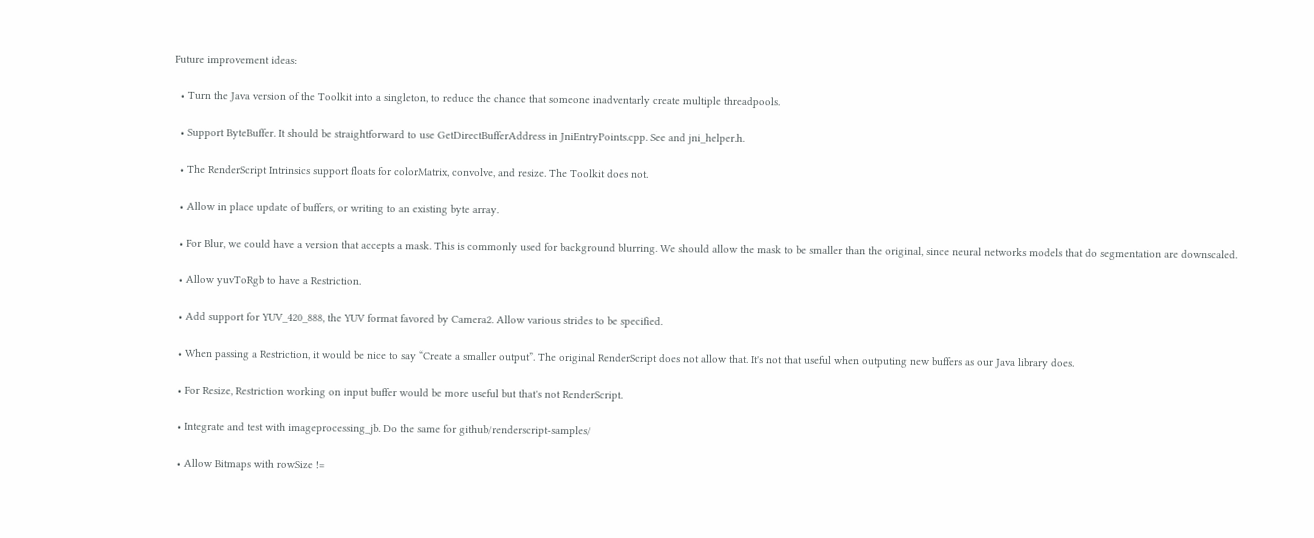Future improvement ideas:

  • Turn the Java version of the Toolkit into a singleton, to reduce the chance that someone inadventarly create multiple threadpools.

  • Support ByteBuffer. It should be straightforward to use GetDirectBufferAddress in JniEntryPoints.cpp. See and jni_helper.h.

  • The RenderScript Intrinsics support floats for colorMatrix, convolve, and resize. The Toolkit does not.

  • Allow in place update of buffers, or writing to an existing byte array.

  • For Blur, we could have a version that accepts a mask. This is commonly used for background blurring. We should allow the mask to be smaller than the original, since neural networks models that do segmentation are downscaled.

  • Allow yuvToRgb to have a Restriction.

  • Add support for YUV_420_888, the YUV format favored by Camera2. Allow various strides to be specified.

  • When passing a Restriction, it would be nice to say “Create a smaller output”. The original RenderScript does not allow that. It's not that useful when outputing new buffers as our Java library does.

  • For Resize, Restriction working on input buffer would be more useful but that's not RenderScript.

  • Integrate and test with imageprocessing_jb. Do the same for github/renderscript-samples/

  • Allow Bitmaps with rowSize !=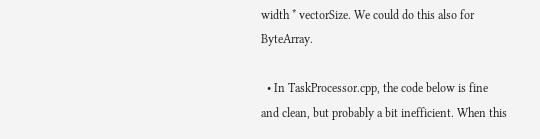width * vectorSize. We could do this also for ByteArray.

  • In TaskProcessor.cpp, the code below is fine and clean, but probably a bit inefficient. When this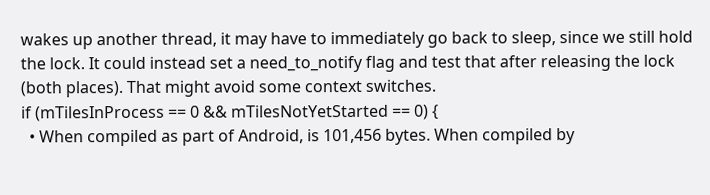wakes up another thread, it may have to immediately go back to sleep, since we still hold the lock. It could instead set a need_to_notify flag and test that after releasing the lock (both places). That might avoid some context switches.
if (mTilesInProcess == 0 && mTilesNotYetStarted == 0) {
  • When compiled as part of Android, is 101,456 bytes. When compiled by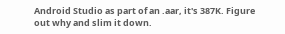Android Studio as part of an .aar, it's 387K. Figure out why and slim it down.